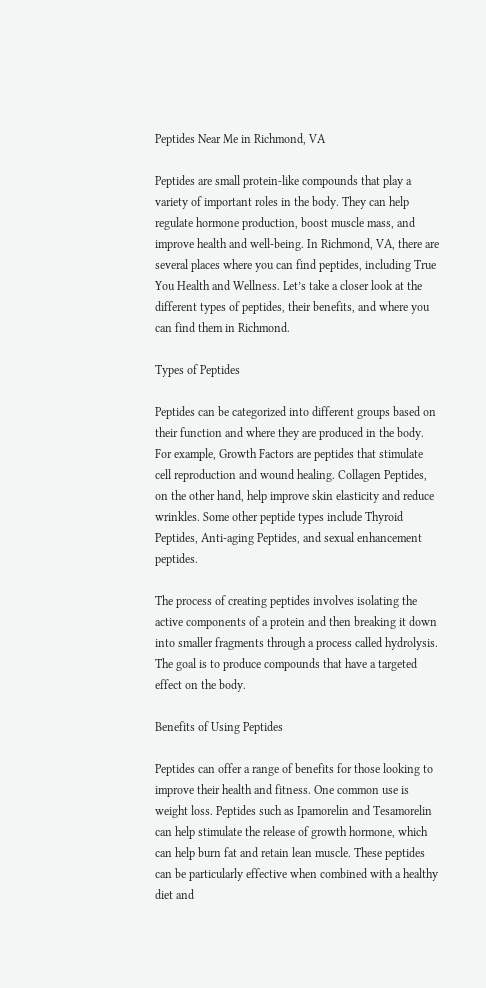Peptides Near Me in Richmond, VA

Peptides are small protein-like compounds that play a variety of important roles in the body. They can help regulate hormone production, boost muscle mass, and improve health and well-being. In Richmond, VA, there are several places where you can find peptides, including True You Health and Wellness. Let’s take a closer look at the different types of peptides, their benefits, and where you can find them in Richmond.

Types of Peptides

Peptides can be categorized into different groups based on their function and where they are produced in the body. For example, Growth Factors are peptides that stimulate cell reproduction and wound healing. Collagen Peptides, on the other hand, help improve skin elasticity and reduce wrinkles. Some other peptide types include Thyroid Peptides, Anti-aging Peptides, and sexual enhancement peptides.

The process of creating peptides involves isolating the active components of a protein and then breaking it down into smaller fragments through a process called hydrolysis. The goal is to produce compounds that have a targeted effect on the body.

Benefits of Using Peptides

Peptides can offer a range of benefits for those looking to improve their health and fitness. One common use is weight loss. Peptides such as Ipamorelin and Tesamorelin can help stimulate the release of growth hormone, which can help burn fat and retain lean muscle. These peptides can be particularly effective when combined with a healthy diet and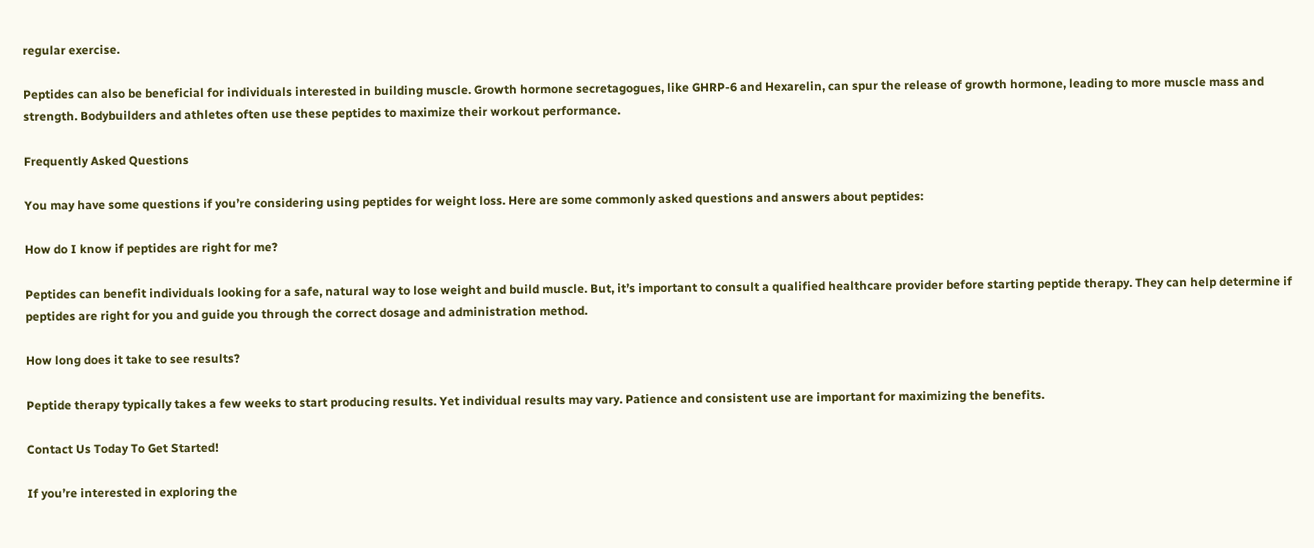regular exercise.

Peptides can also be beneficial for individuals interested in building muscle. Growth hormone secretagogues, like GHRP-6 and Hexarelin, can spur the release of growth hormone, leading to more muscle mass and strength. Bodybuilders and athletes often use these peptides to maximize their workout performance.

Frequently Asked Questions

You may have some questions if you’re considering using peptides for weight loss. Here are some commonly asked questions and answers about peptides:

How do I know if peptides are right for me?

Peptides can benefit individuals looking for a safe, natural way to lose weight and build muscle. But, it’s important to consult a qualified healthcare provider before starting peptide therapy. They can help determine if peptides are right for you and guide you through the correct dosage and administration method.

How long does it take to see results?

Peptide therapy typically takes a few weeks to start producing results. Yet individual results may vary. Patience and consistent use are important for maximizing the benefits.

Contact Us Today To Get Started!

If you’re interested in exploring the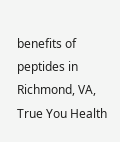benefits of peptides in Richmond, VA, True You Health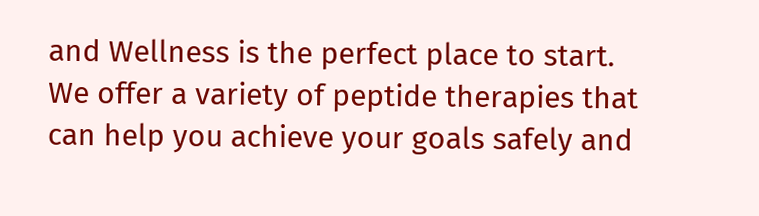and Wellness is the perfect place to start. We offer a variety of peptide therapies that can help you achieve your goals safely and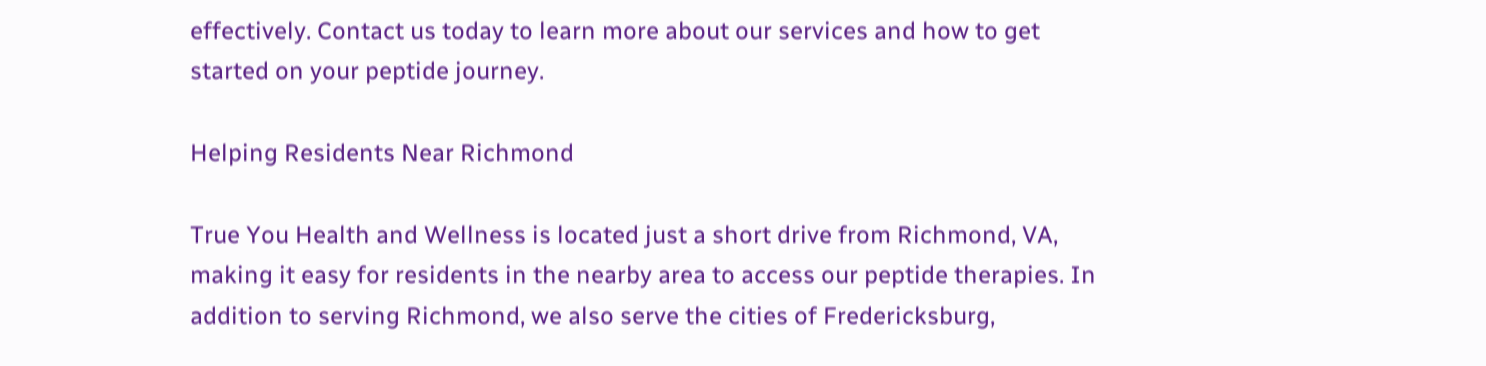effectively. Contact us today to learn more about our services and how to get started on your peptide journey.

Helping Residents Near Richmond

True You Health and Wellness is located just a short drive from Richmond, VA, making it easy for residents in the nearby area to access our peptide therapies. In addition to serving Richmond, we also serve the cities of Fredericksburg,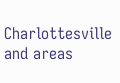Charlottesville and areas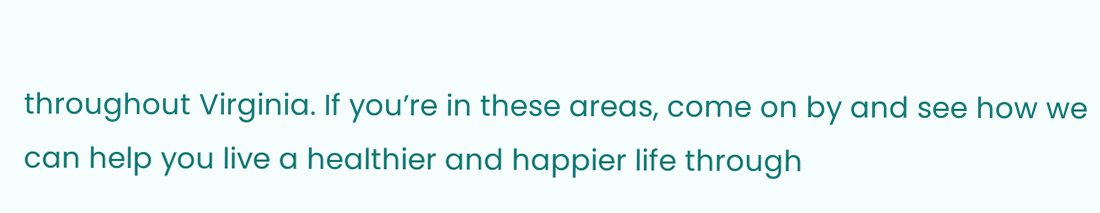throughout Virginia. If you’re in these areas, come on by and see how we can help you live a healthier and happier life through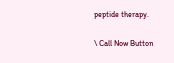peptide therapy.

\ Call Now Button